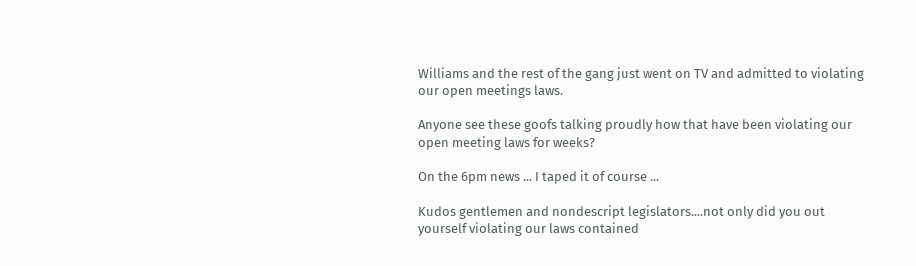Williams and the rest of the gang just went on TV and admitted to violating our open meetings laws.

Anyone see these goofs talking proudly how that have been violating our open meeting laws for weeks?

On the 6pm news ... I taped it of course ...

Kudos gentlemen and nondescript legislators....not only did you out yourself violating our laws contained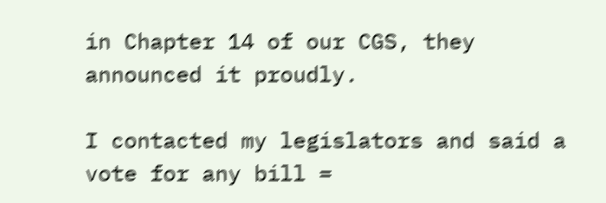in Chapter 14 of our CGS, they announced it proudly.

I contacted my legislators and said a vote for any bill =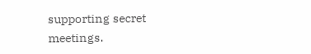supporting secret meetings.